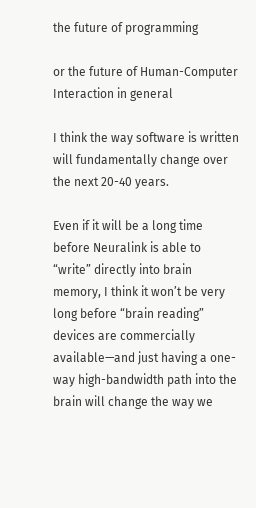the future of programming

or the future of Human-Computer Interaction in general

I think the way software is written will fundamentally change over the next 20-40 years.

Even if it will be a long time before Neuralink is able to “write” directly into brain memory, I think it won’t be very long before “brain reading” devices are commercially available—and just having a one-way high-bandwidth path into the brain will change the way we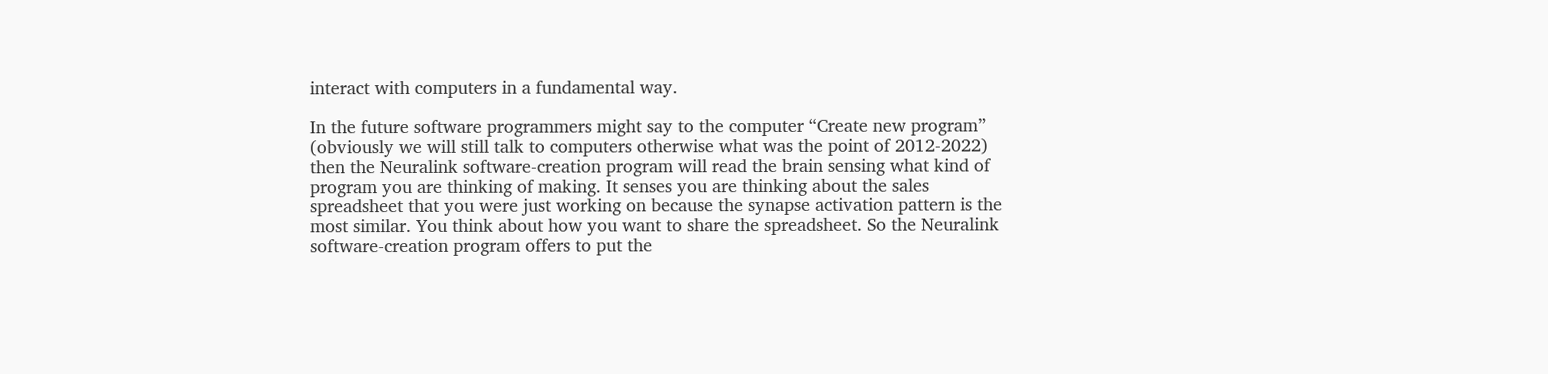interact with computers in a fundamental way.

In the future software programmers might say to the computer “Create new program” (obviously we will still talk to computers otherwise what was the point of 2012-2022) then the Neuralink software-creation program will read the brain sensing what kind of program you are thinking of making. It senses you are thinking about the sales spreadsheet that you were just working on because the synapse activation pattern is the most similar. You think about how you want to share the spreadsheet. So the Neuralink software-creation program offers to put the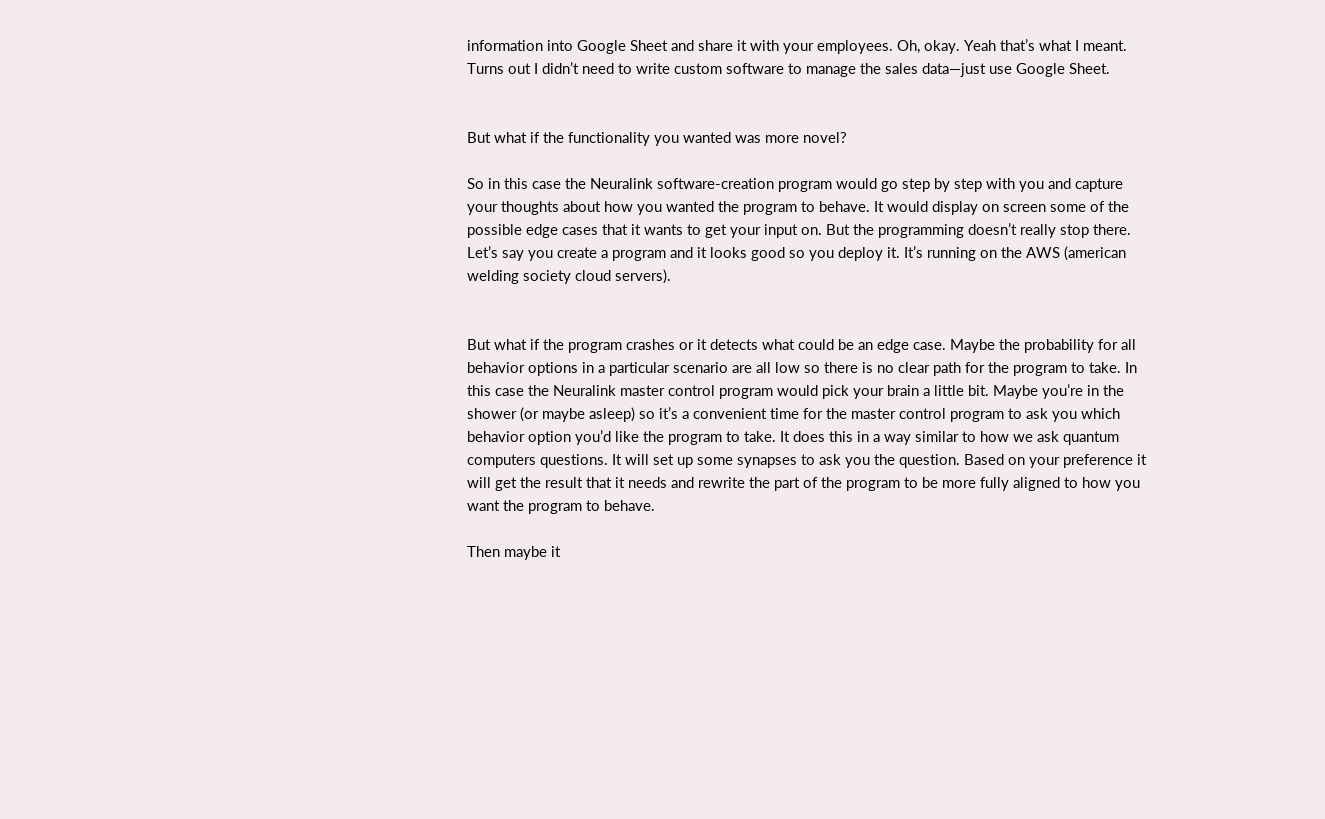information into Google Sheet and share it with your employees. Oh, okay. Yeah that’s what I meant. Turns out I didn’t need to write custom software to manage the sales data—just use Google Sheet.


But what if the functionality you wanted was more novel?

So in this case the Neuralink software-creation program would go step by step with you and capture your thoughts about how you wanted the program to behave. It would display on screen some of the possible edge cases that it wants to get your input on. But the programming doesn’t really stop there. Let’s say you create a program and it looks good so you deploy it. It’s running on the AWS (american welding society cloud servers).


But what if the program crashes or it detects what could be an edge case. Maybe the probability for all behavior options in a particular scenario are all low so there is no clear path for the program to take. In this case the Neuralink master control program would pick your brain a little bit. Maybe you’re in the shower (or maybe asleep) so it’s a convenient time for the master control program to ask you which behavior option you’d like the program to take. It does this in a way similar to how we ask quantum computers questions. It will set up some synapses to ask you the question. Based on your preference it will get the result that it needs and rewrite the part of the program to be more fully aligned to how you want the program to behave.

Then maybe it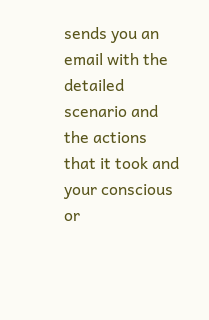sends you an email with the detailed scenario and the actions that it took and your conscious or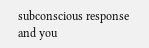subconscious response and you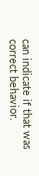can indicate if that was correct behavior.